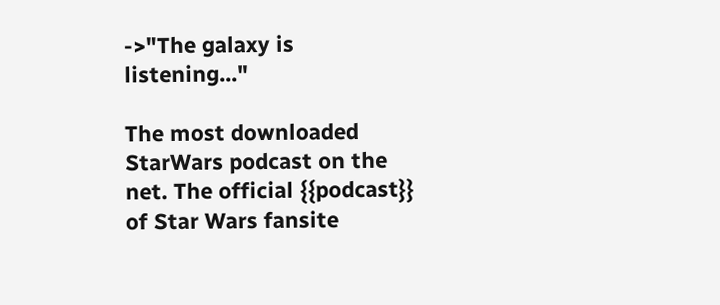->"The galaxy is listening..."

The most downloaded StarWars podcast on the net. The official {{podcast}} of Star Wars fansite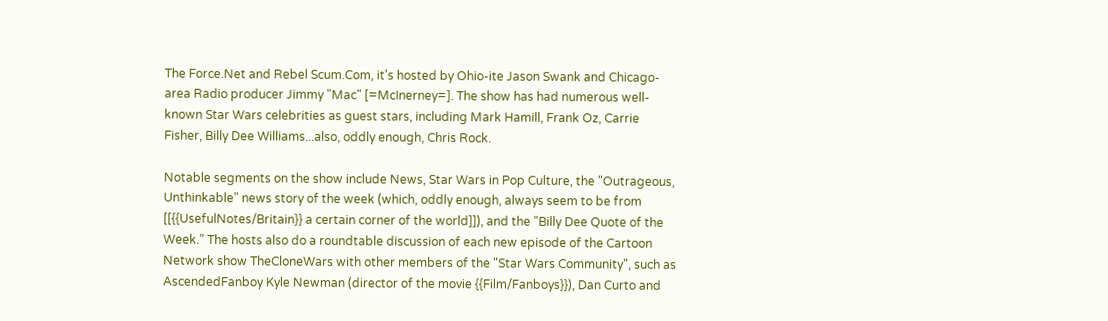The Force.Net and Rebel Scum.Com, it's hosted by Ohio-ite Jason Swank and Chicago-area Radio producer Jimmy "Mac" [=McInerney=]. The show has had numerous well-known Star Wars celebrities as guest stars, including Mark Hamill, Frank Oz, Carrie Fisher, Billy Dee Williams...also, oddly enough, Chris Rock.

Notable segments on the show include News, Star Wars in Pop Culture, the "Outrageous, Unthinkable" news story of the week (which, oddly enough, always seem to be from [[{{UsefulNotes/Britain}} a certain corner of the world]]), and the "Billy Dee Quote of the Week." The hosts also do a roundtable discussion of each new episode of the Cartoon Network show TheCloneWars with other members of the "Star Wars Community", such as AscendedFanboy Kyle Newman (director of the movie {{Film/Fanboys}}), Dan Curto and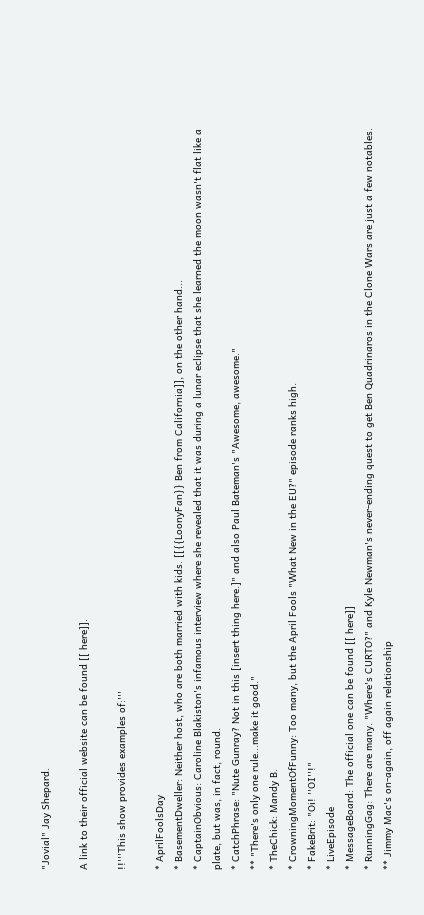"Jovial" Jay Shepard.

A link to their official website can be found [[ here]].

!!'''This show provides examples of:'''

* AprilFoolsDay
* BasementDweller: Neither host, who are both married with kids. [[{{LoonyFan}} Ben from California]], on the other hand...
* CaptainObvious: Caroline Blakiston's infamous interview where she revealed that it was during a lunar eclipse that she learned the moon wasn't flat like a plate, but was, in fact, round.
* CatchPhrase: "Nute Gunray? Not in this [insert thing here.]" and also Paul Bateman's "Awesome, awesome."
** "There's only one rule...make it good."
* TheChick: Mandy B.
* CrowningMomentOfFunny: Too many, but the April Fools "What New in the EU?" episode ranks high.
* FakeBrit: "Oi! ''OI''!"
* LiveEpisode
* MessageBoard: The official one can be found [[ here]]
* RunningGag: There are many. "Where's CURTO?" and Kyle Newman's never-ending quest to get Ben Quadrinaros in the Clone Wars are just a few notables.
** Jimmy Mac's on-again, off again relationship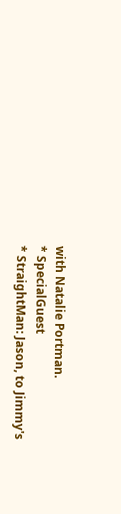with Natalie Portman.
* SpecialGuest
* StraightMan: Jason, to Jimmy's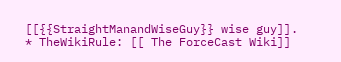[[{{StraightManandWiseGuy}} wise guy]].
* TheWikiRule: [[ The ForceCast Wiki]]